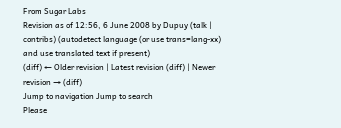From Sugar Labs
Revision as of 12:56, 6 June 2008 by Dupuy (talk | contribs) (autodetect language (or use trans=lang-xx) and use translated text if present)
(diff) ← Older revision | Latest revision (diff) | Newer revision → (diff)
Jump to navigation Jump to search
Please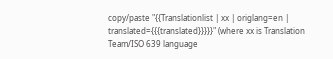copy/paste "{{Translationlist | xx | origlang=en | translated={{{translated}}}}}" (where xx is Translation Team/ISO 639 language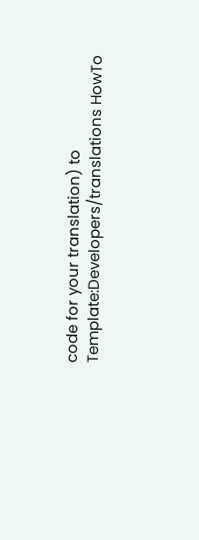code for your translation) to Template:Developers/translations HowTo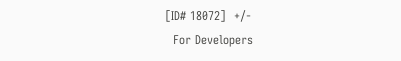[ID# 18072]  +/-
  For Developers